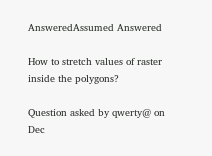AnsweredAssumed Answered

How to stretch values of raster inside the polygons?

Question asked by qwerty@ on Dec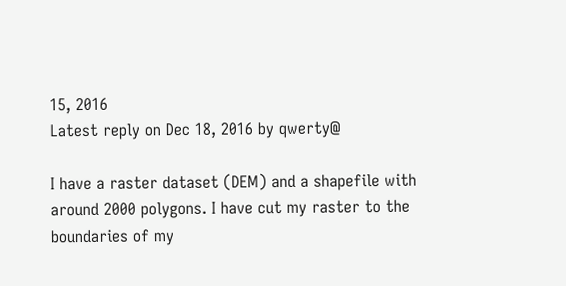15, 2016
Latest reply on Dec 18, 2016 by qwerty@

I have a raster dataset (DEM) and a shapefile with around 2000 polygons. I have cut my raster to the boundaries of my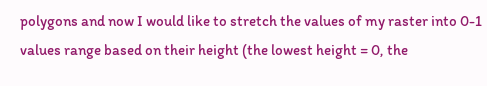polygons and now I would like to stretch the values of my raster into 0-1 values range based on their height (the lowest height = 0, the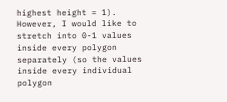highest height = 1). However, I would like to stretch into 0-1 values inside every polygon separately (so the values inside every individual polygon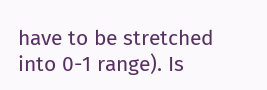have to be stretched into 0-1 range). Is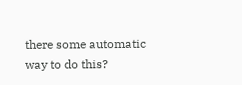there some automatic way to do this?